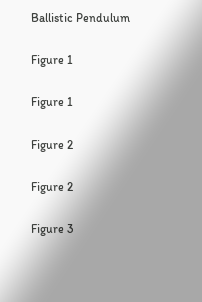Ballistic Pendulum

Figure 1

Figure 1

Figure 2

Figure 2

Figure 3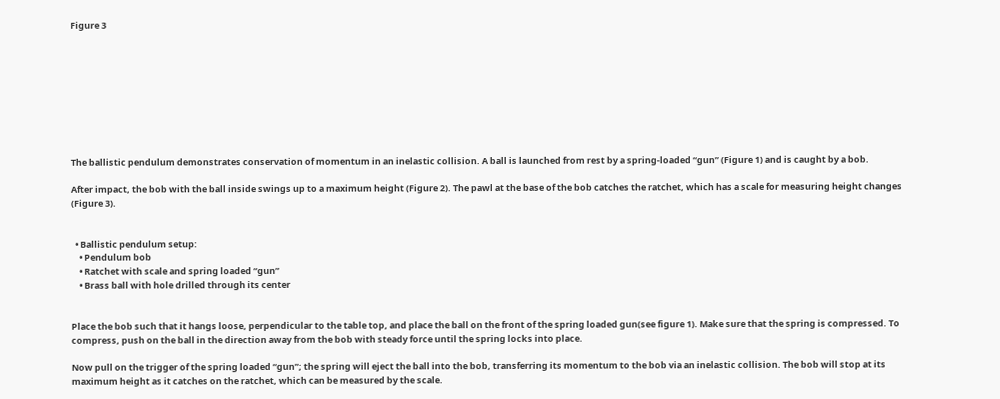Figure 3









The ballistic pendulum demonstrates conservation of momentum in an inelastic collision. A ball is launched from rest by a spring-loaded “gun” (Figure 1) and is caught by a bob.

After impact, the bob with the ball inside swings up to a maximum height (Figure 2). The pawl at the base of the bob catches the ratchet, which has a scale for measuring height changes (Figure 3).


  • Ballistic pendulum setup:
    • Pendulum bob
    • Ratchet with scale and spring loaded “gun”
    • Brass ball with hole drilled through its center


Place the bob such that it hangs loose, perpendicular to the table top, and place the ball on the front of the spring loaded gun(see figure 1). Make sure that the spring is compressed. To compress, push on the ball in the direction away from the bob with steady force until the spring locks into place.

Now pull on the trigger of the spring loaded “gun”; the spring will eject the ball into the bob, transferring its momentum to the bob via an inelastic collision. The bob will stop at its maximum height as it catches on the ratchet, which can be measured by the scale.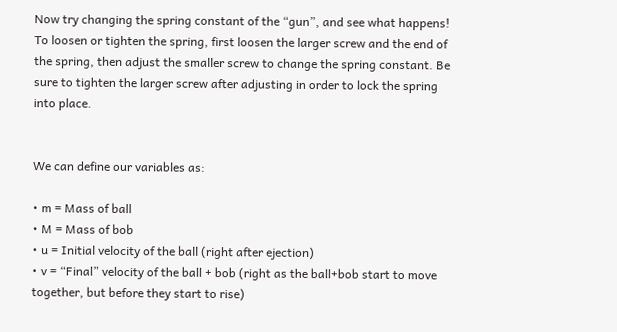Now try changing the spring constant of the “gun”, and see what happens! To loosen or tighten the spring, first loosen the larger screw and the end of the spring, then adjust the smaller screw to change the spring constant. Be sure to tighten the larger screw after adjusting in order to lock the spring into place.


We can define our variables as:

• m = Mass of ball
• M = Mass of bob
• u = Initial velocity of the ball (right after ejection)
• v = “Final” velocity of the ball + bob (right as the ball+bob start to move together, but before they start to rise)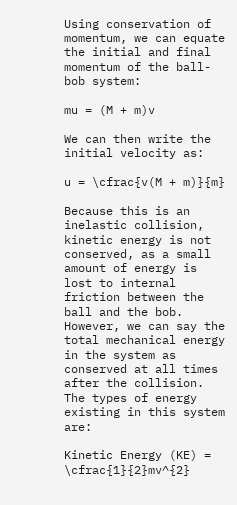Using conservation of momentum, we can equate the initial and final momentum of the ball-bob system:

mu = (M + m)v

We can then write the initial velocity as:

u = \cfrac{v(M + m)}{m}

Because this is an inelastic collision, kinetic energy is not conserved, as a small amount of energy is lost to internal friction between the ball and the bob. However, we can say the total mechanical energy in the system as conserved at all times after the collision. The types of energy existing in this system are:

Kinetic Energy (KE) = \cfrac{1}{2}mv^{2}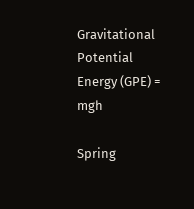Gravitational Potential Energy (GPE) = mgh

Spring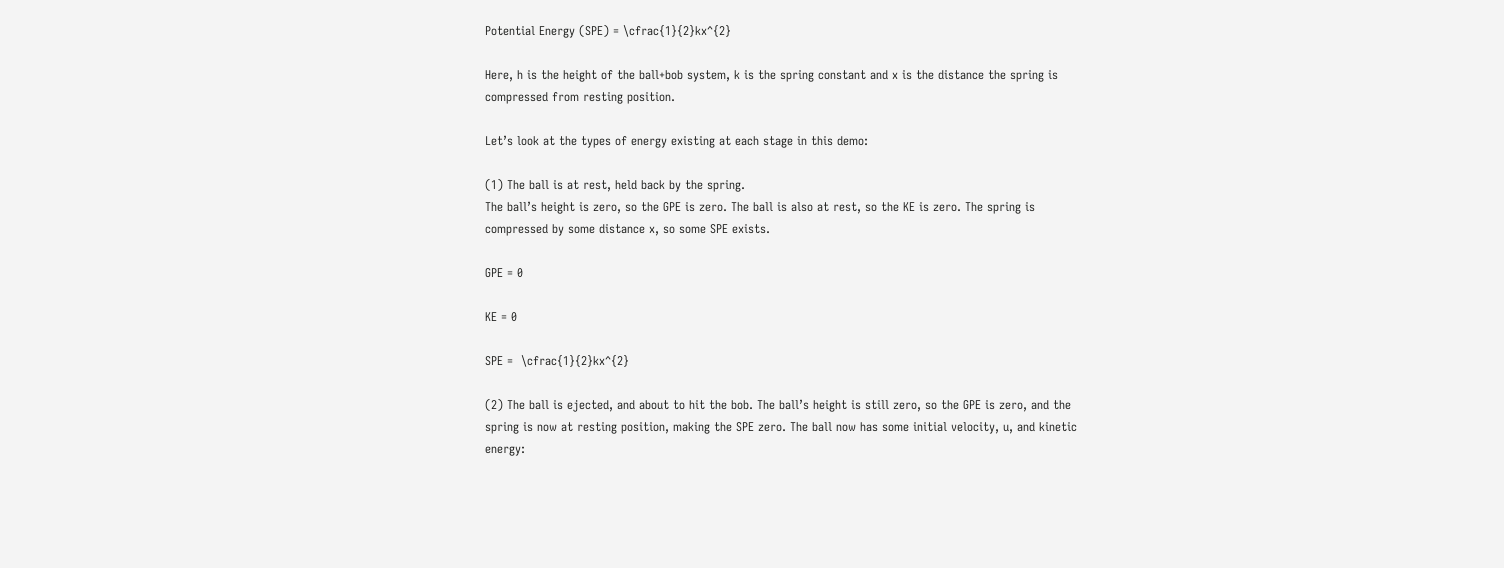Potential Energy (SPE) = \cfrac{1}{2}kx^{2}

Here, h is the height of the ball+bob system, k is the spring constant and x is the distance the spring is compressed from resting position.

Let’s look at the types of energy existing at each stage in this demo:

(1) The ball is at rest, held back by the spring.
The ball’s height is zero, so the GPE is zero. The ball is also at rest, so the KE is zero. The spring is compressed by some distance x, so some SPE exists.

GPE = 0

KE = 0

SPE =  \cfrac{1}{2}kx^{2}

(2) The ball is ejected, and about to hit the bob. The ball’s height is still zero, so the GPE is zero, and the spring is now at resting position, making the SPE zero. The ball now has some initial velocity, u, and kinetic energy: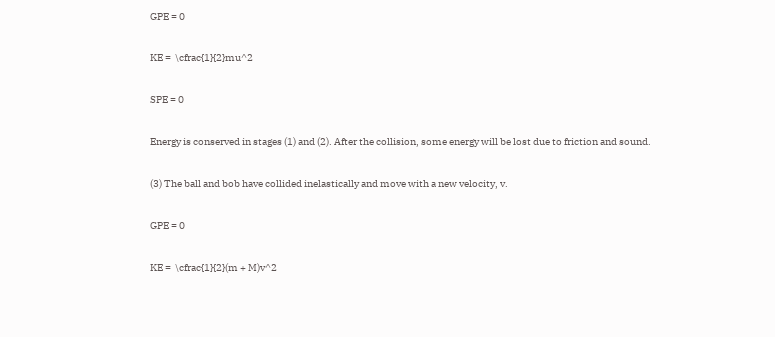GPE = 0

KE =  \cfrac{1}{2}mu^2

SPE = 0

Energy is conserved in stages (1) and (2). After the collision, some energy will be lost due to friction and sound.

(3) The ball and bob have collided inelastically and move with a new velocity, v.

GPE = 0

KE =  \cfrac{1}{2}(m + M)v^2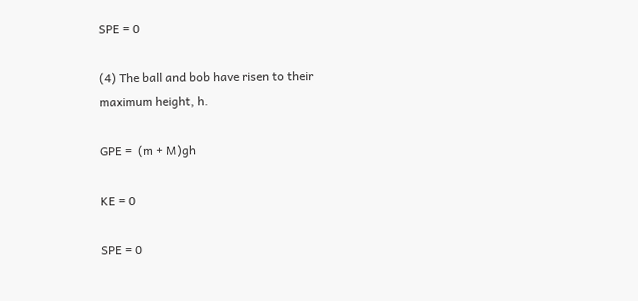SPE = 0

(4) The ball and bob have risen to their maximum height, h.

GPE =  (m + M)gh

KE = 0

SPE = 0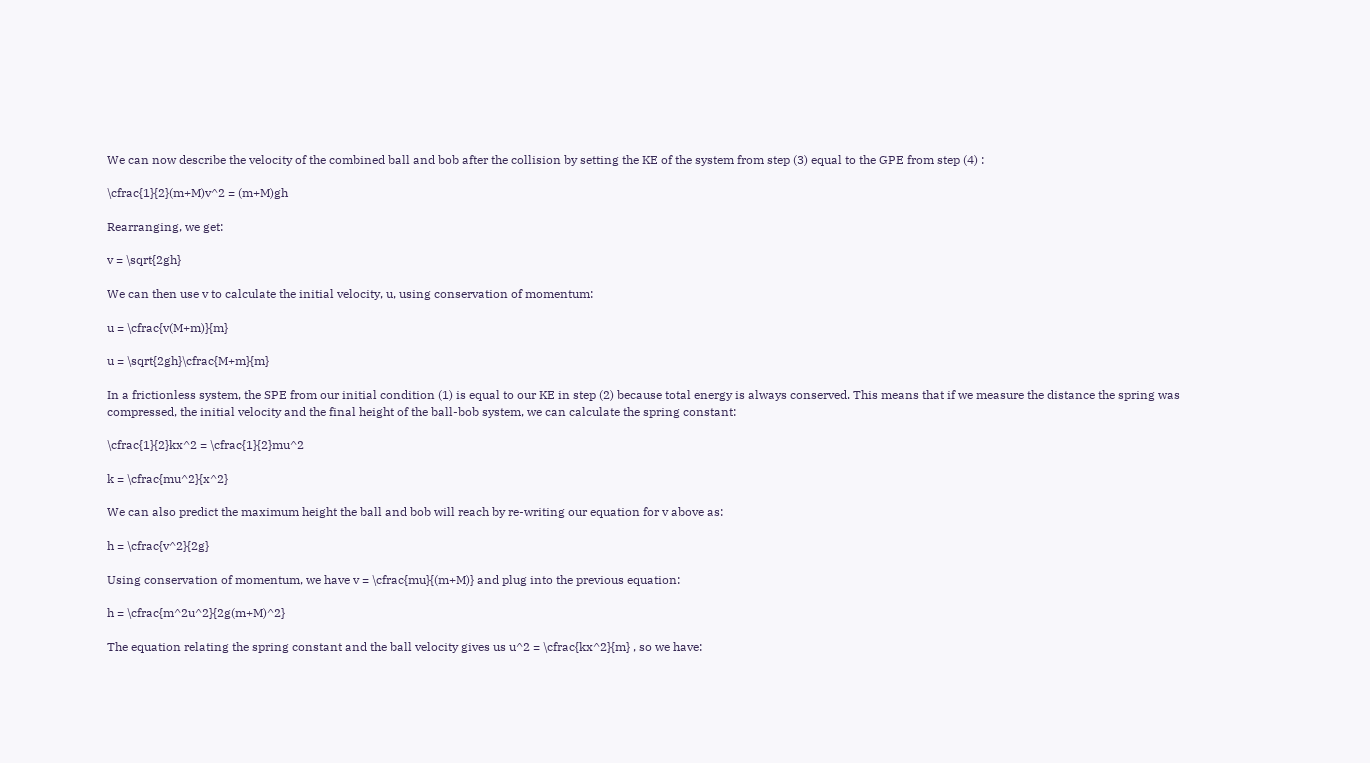We can now describe the velocity of the combined ball and bob after the collision by setting the KE of the system from step (3) equal to the GPE from step (4) :

\cfrac{1}{2}(m+M)v^2 = (m+M)gh

Rearranging, we get:

v = \sqrt{2gh}

We can then use v to calculate the initial velocity, u, using conservation of momentum:

u = \cfrac{v(M+m)}{m}

u = \sqrt{2gh}\cfrac{M+m}{m}

In a frictionless system, the SPE from our initial condition (1) is equal to our KE in step (2) because total energy is always conserved. This means that if we measure the distance the spring was compressed, the initial velocity and the final height of the ball-bob system, we can calculate the spring constant:

\cfrac{1}{2}kx^2 = \cfrac{1}{2}mu^2

k = \cfrac{mu^2}{x^2}

We can also predict the maximum height the ball and bob will reach by re-writing our equation for v above as:

h = \cfrac{v^2}{2g}

Using conservation of momentum, we have v = \cfrac{mu}{(m+M)} and plug into the previous equation:

h = \cfrac{m^2u^2}{2g(m+M)^2}

The equation relating the spring constant and the ball velocity gives us u^2 = \cfrac{kx^2}{m} , so we have: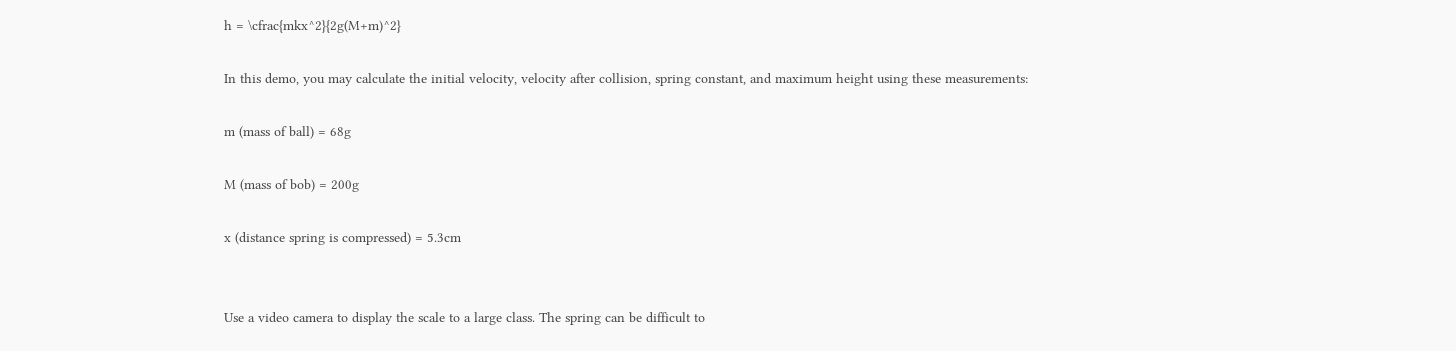h = \cfrac{mkx^2}{2g(M+m)^2}

In this demo, you may calculate the initial velocity, velocity after collision, spring constant, and maximum height using these measurements:

m (mass of ball) = 68g

M (mass of bob) = 200g

x (distance spring is compressed) = 5.3cm


Use a video camera to display the scale to a large class. The spring can be difficult to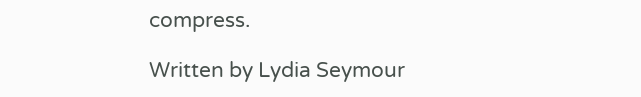compress.

Written by Lydia Seymour